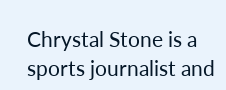Chrystal Stone is a sports journalist and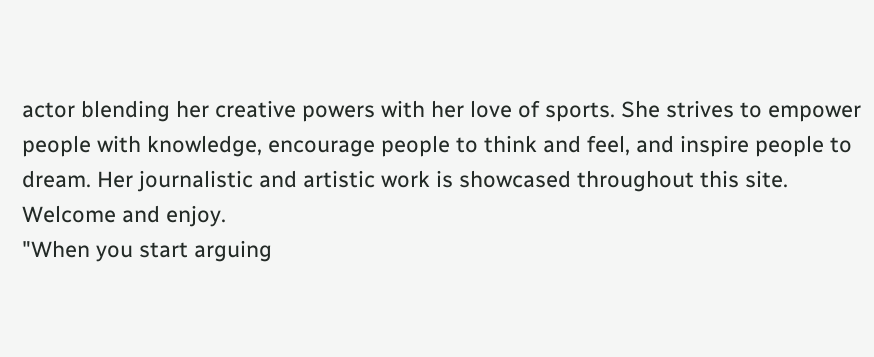actor blending her creative powers with her love of sports. She strives to empower people with knowledge, encourage people to think and feel, and inspire people to dream. Her journalistic and artistic work is showcased throughout this site. Welcome and enjoy.
"When you start arguing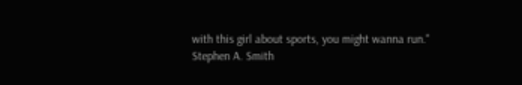with this girl about sports, you might wanna run."
Stephen A. Smith